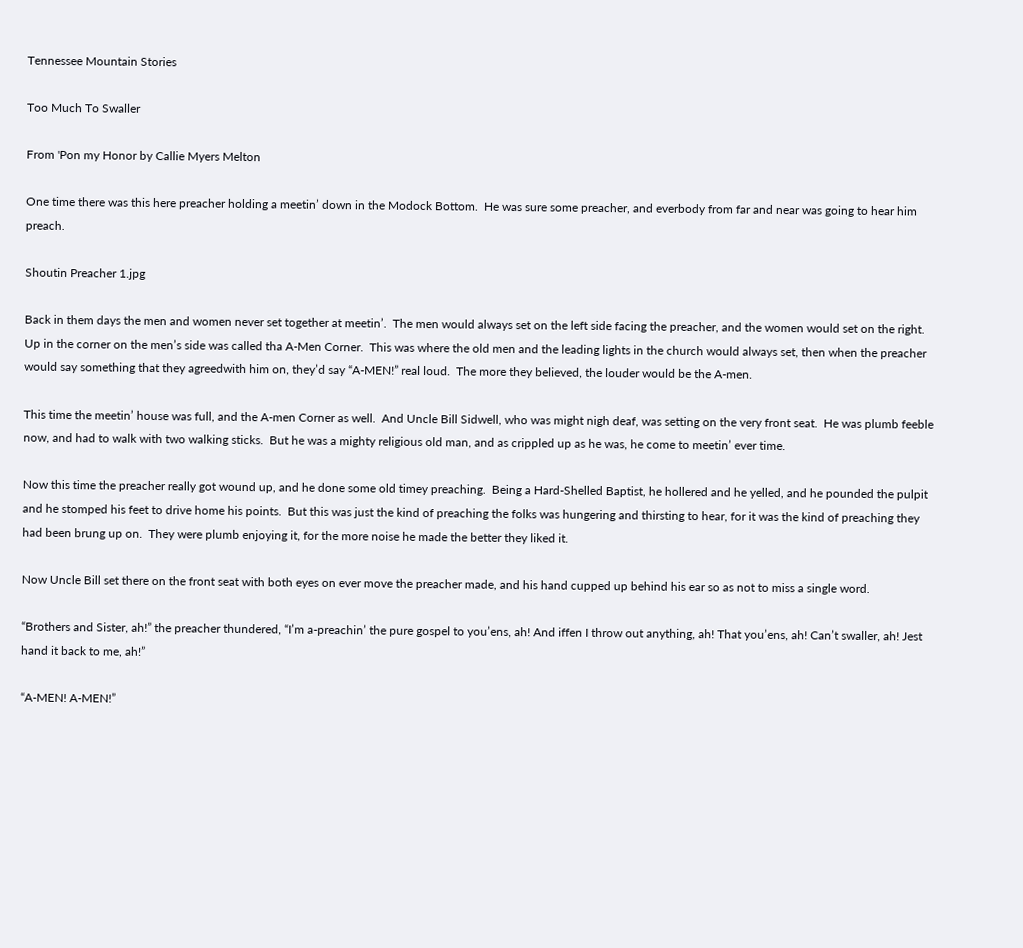Tennessee Mountain Stories

Too Much To Swaller

From 'Pon my Honor by Callie Myers Melton

One time there was this here preacher holding a meetin’ down in the Modock Bottom.  He was sure some preacher, and everbody from far and near was going to hear him preach.

Shoutin Preacher 1.jpg

Back in them days the men and women never set together at meetin’.  The men would always set on the left side facing the preacher, and the women would set on the right.  Up in the corner on the men’s side was called tha A-Men Corner.  This was where the old men and the leading lights in the church would always set, then when the preacher would say something that they agreedwith him on, they’d say “A-MEN!” real loud.  The more they believed, the louder would be the A-men.

This time the meetin’ house was full, and the A-men Corner as well.  And Uncle Bill Sidwell, who was might nigh deaf, was setting on the very front seat.  He was plumb feeble now, and had to walk with two walking sticks.  But he was a mighty religious old man, and as crippled up as he was, he come to meetin’ ever time.

Now this time the preacher really got wound up, and he done some old timey preaching.  Being a Hard-Shelled Baptist, he hollered and he yelled, and he pounded the pulpit and he stomped his feet to drive home his points.  But this was just the kind of preaching the folks was hungering and thirsting to hear, for it was the kind of preaching they had been brung up on.  They were plumb enjoying it, for the more noise he made the better they liked it.

Now Uncle Bill set there on the front seat with both eyes on ever move the preacher made, and his hand cupped up behind his ear so as not to miss a single word.

“Brothers and Sister, ah!” the preacher thundered, “I’m a-preachin’ the pure gospel to you’ens, ah! And iffen I throw out anything, ah! That you’ens, ah! Can’t swaller, ah! Jest hand it back to me, ah!”

“A-MEN! A-MEN!”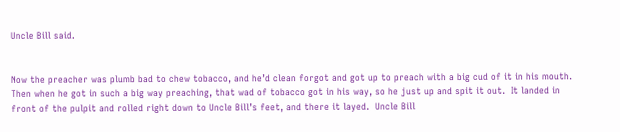Uncle Bill said.


Now the preacher was plumb bad to chew tobacco, and he’d clean forgot and got up to preach with a big cud of it in his mouth.  Then when he got in such a big way preaching, that wad of tobacco got in his way, so he just up and spit it out.  It landed in front of the pulpit and rolled right down to Uncle Bill’s feet, and there it layed.  Uncle Bill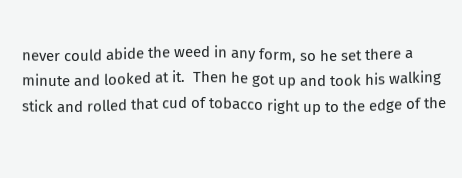never could abide the weed in any form, so he set there a minute and looked at it.  Then he got up and took his walking stick and rolled that cud of tobacco right up to the edge of the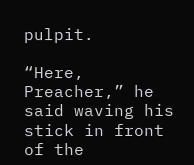pulpit.

“Here, Preacher,” he said waving his stick in front of the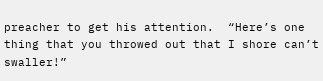preacher to get his attention.  “Here’s one thing that you throwed out that I shore can’t swaller!”